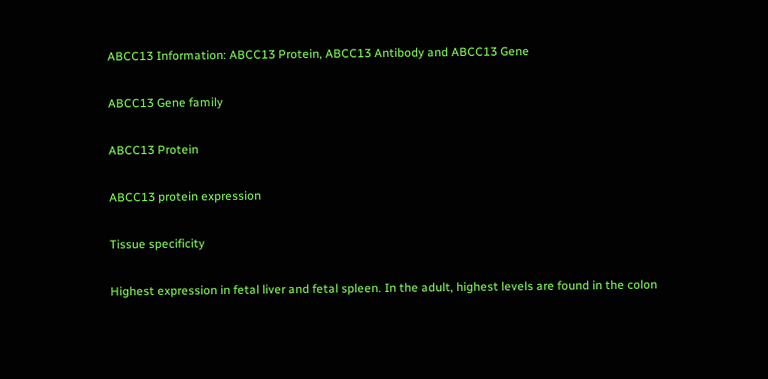ABCC13 Information: ABCC13 Protein, ABCC13 Antibody and ABCC13 Gene

ABCC13 Gene family

ABCC13 Protein

ABCC13 protein expression

Tissue specificity

Highest expression in fetal liver and fetal spleen. In the adult, highest levels are found in the colon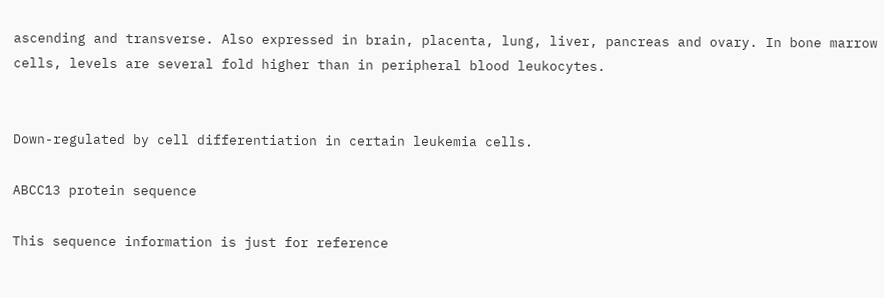ascending and transverse. Also expressed in brain, placenta, lung, liver, pancreas and ovary. In bone marrow cells, levels are several fold higher than in peripheral blood leukocytes.


Down-regulated by cell differentiation in certain leukemia cells.

ABCC13 protein sequence

This sequence information is just for reference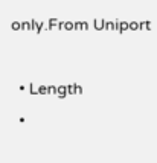only.From Uniport

  • Length
  •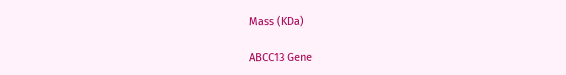Mass (KDa)

ABCC13 Gene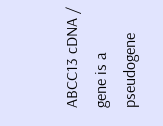ABCC13 cDNA / gene is a pseudogene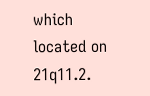which located on 21q11.2.